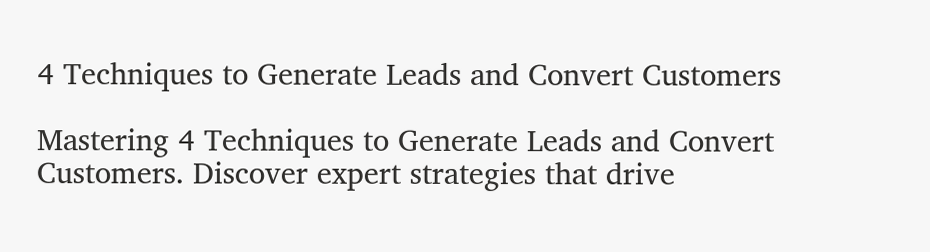4 Techniques to Generate Leads and Convert Customers

Mastering 4 Techniques to Generate Leads and Convert Customers. Discover expert strategies that drive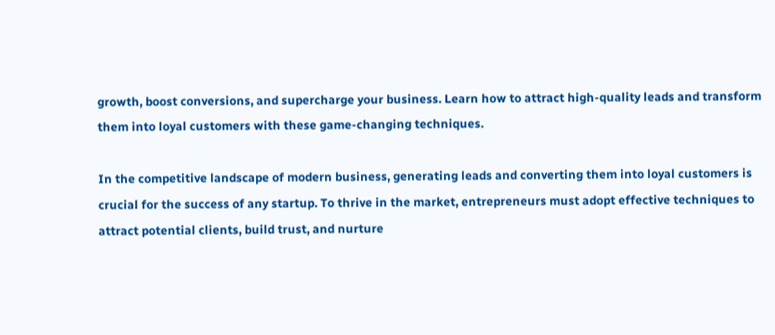growth, boost conversions, and supercharge your business. Learn how to attract high-quality leads and transform them into loyal customers with these game-changing techniques.

In the competitive landscape of modern business, generating leads and converting them into loyal customers is crucial for the success of any startup. To thrive in the market, entrepreneurs must adopt effective techniques to attract potential clients, build trust, and nurture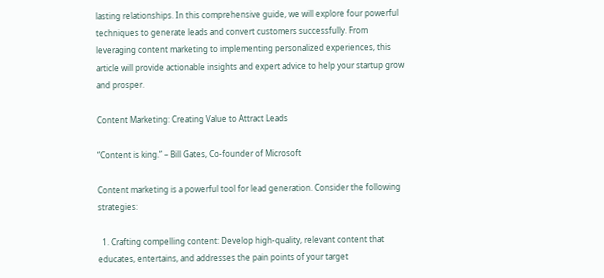lasting relationships. In this comprehensive guide, we will explore four powerful techniques to generate leads and convert customers successfully. From leveraging content marketing to implementing personalized experiences, this article will provide actionable insights and expert advice to help your startup grow and prosper.

Content Marketing: Creating Value to Attract Leads

“Content is king.” – Bill Gates, Co-founder of Microsoft

Content marketing is a powerful tool for lead generation. Consider the following strategies:

  1. Crafting compelling content: Develop high-quality, relevant content that educates, entertains, and addresses the pain points of your target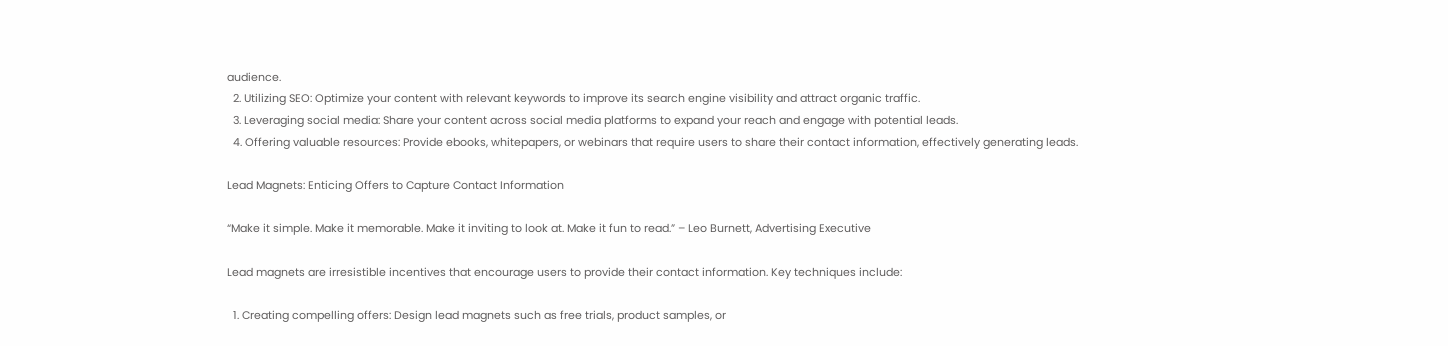audience.
  2. Utilizing SEO: Optimize your content with relevant keywords to improve its search engine visibility and attract organic traffic.
  3. Leveraging social media: Share your content across social media platforms to expand your reach and engage with potential leads.
  4. Offering valuable resources: Provide ebooks, whitepapers, or webinars that require users to share their contact information, effectively generating leads.

Lead Magnets: Enticing Offers to Capture Contact Information

“Make it simple. Make it memorable. Make it inviting to look at. Make it fun to read.” – Leo Burnett, Advertising Executive

Lead magnets are irresistible incentives that encourage users to provide their contact information. Key techniques include:

  1. Creating compelling offers: Design lead magnets such as free trials, product samples, or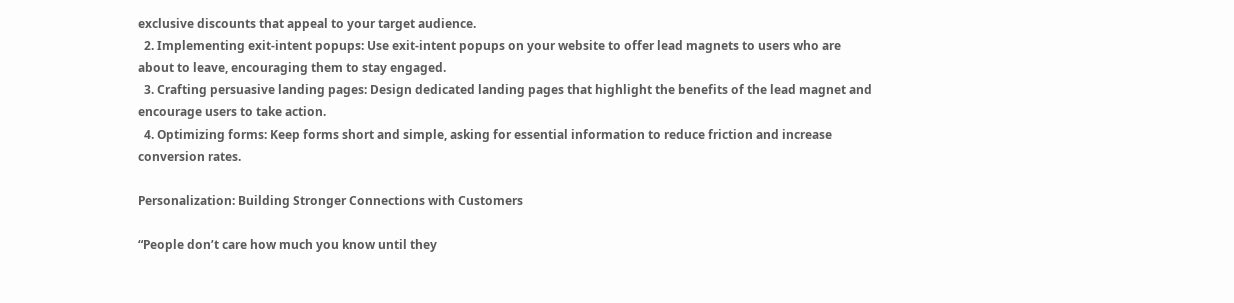exclusive discounts that appeal to your target audience.
  2. Implementing exit-intent popups: Use exit-intent popups on your website to offer lead magnets to users who are about to leave, encouraging them to stay engaged.
  3. Crafting persuasive landing pages: Design dedicated landing pages that highlight the benefits of the lead magnet and encourage users to take action.
  4. Optimizing forms: Keep forms short and simple, asking for essential information to reduce friction and increase conversion rates.

Personalization: Building Stronger Connections with Customers

“People don’t care how much you know until they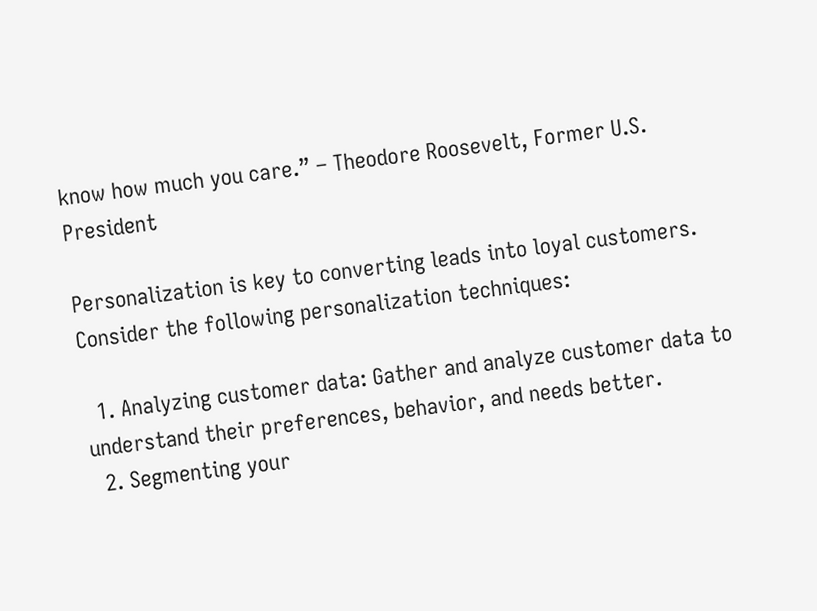know how much you care.” – Theodore Roosevelt, Former U.S. President

Personalization is key to converting leads into loyal customers. Consider the following personalization techniques:

  1. Analyzing customer data: Gather and analyze customer data to understand their preferences, behavior, and needs better.
  2. Segmenting your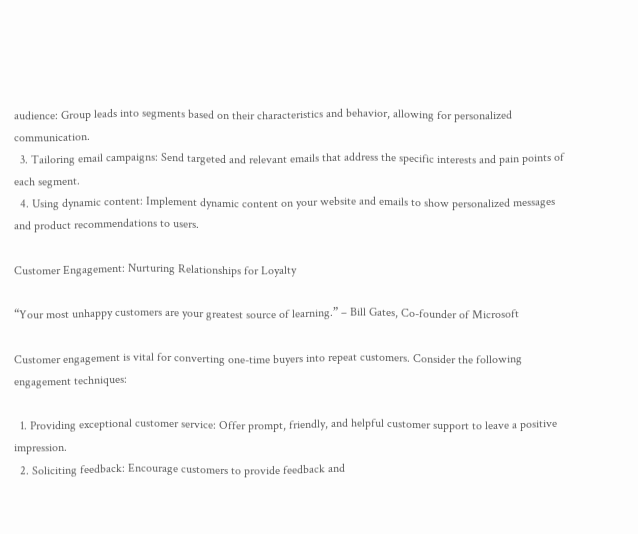audience: Group leads into segments based on their characteristics and behavior, allowing for personalized communication.
  3. Tailoring email campaigns: Send targeted and relevant emails that address the specific interests and pain points of each segment.
  4. Using dynamic content: Implement dynamic content on your website and emails to show personalized messages and product recommendations to users.

Customer Engagement: Nurturing Relationships for Loyalty

“Your most unhappy customers are your greatest source of learning.” – Bill Gates, Co-founder of Microsoft

Customer engagement is vital for converting one-time buyers into repeat customers. Consider the following engagement techniques:

  1. Providing exceptional customer service: Offer prompt, friendly, and helpful customer support to leave a positive impression.
  2. Soliciting feedback: Encourage customers to provide feedback and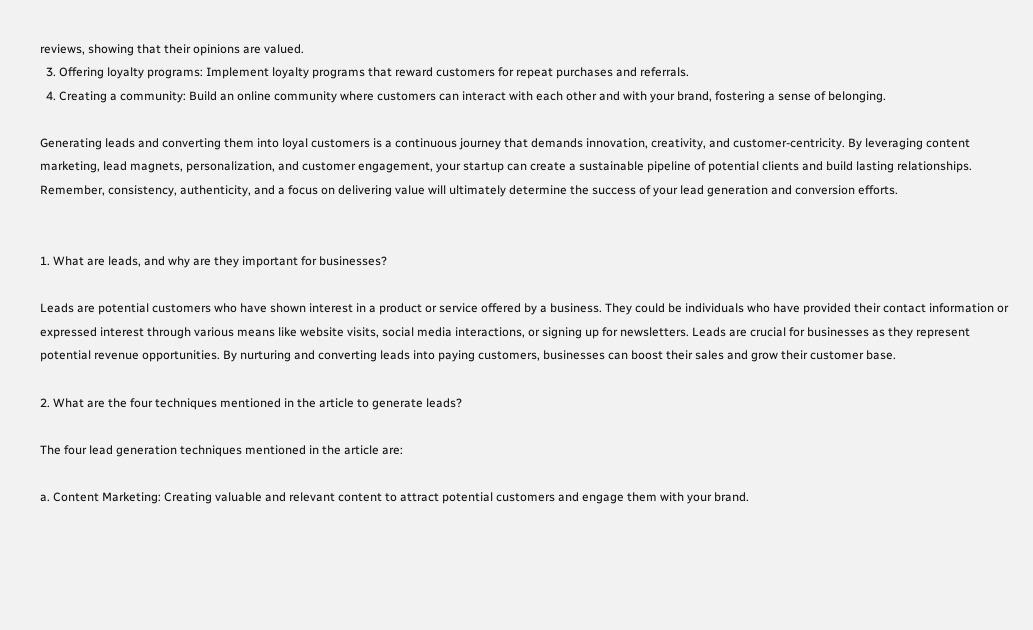reviews, showing that their opinions are valued.
  3. Offering loyalty programs: Implement loyalty programs that reward customers for repeat purchases and referrals.
  4. Creating a community: Build an online community where customers can interact with each other and with your brand, fostering a sense of belonging.

Generating leads and converting them into loyal customers is a continuous journey that demands innovation, creativity, and customer-centricity. By leveraging content marketing, lead magnets, personalization, and customer engagement, your startup can create a sustainable pipeline of potential clients and build lasting relationships. Remember, consistency, authenticity, and a focus on delivering value will ultimately determine the success of your lead generation and conversion efforts.


1. What are leads, and why are they important for businesses?

Leads are potential customers who have shown interest in a product or service offered by a business. They could be individuals who have provided their contact information or expressed interest through various means like website visits, social media interactions, or signing up for newsletters. Leads are crucial for businesses as they represent potential revenue opportunities. By nurturing and converting leads into paying customers, businesses can boost their sales and grow their customer base.

2. What are the four techniques mentioned in the article to generate leads?

The four lead generation techniques mentioned in the article are:

a. Content Marketing: Creating valuable and relevant content to attract potential customers and engage them with your brand.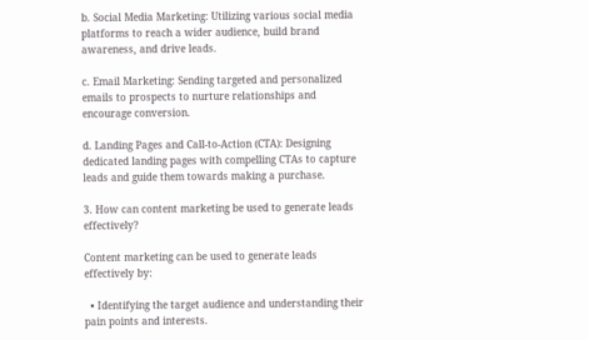b. Social Media Marketing: Utilizing various social media platforms to reach a wider audience, build brand awareness, and drive leads.

c. Email Marketing: Sending targeted and personalized emails to prospects to nurture relationships and encourage conversion.

d. Landing Pages and Call-to-Action (CTA): Designing dedicated landing pages with compelling CTAs to capture leads and guide them towards making a purchase.

3. How can content marketing be used to generate leads effectively?

Content marketing can be used to generate leads effectively by:

  • Identifying the target audience and understanding their pain points and interests.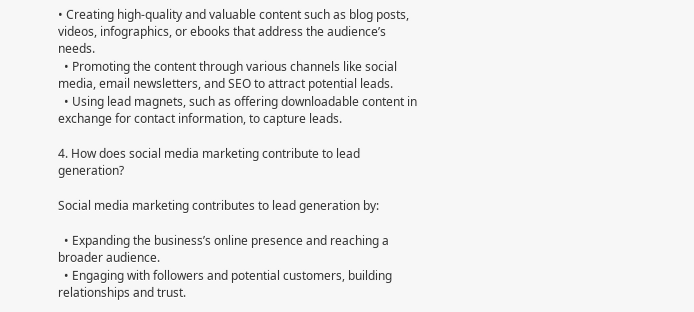• Creating high-quality and valuable content such as blog posts, videos, infographics, or ebooks that address the audience’s needs.
  • Promoting the content through various channels like social media, email newsletters, and SEO to attract potential leads.
  • Using lead magnets, such as offering downloadable content in exchange for contact information, to capture leads.

4. How does social media marketing contribute to lead generation?

Social media marketing contributes to lead generation by:

  • Expanding the business’s online presence and reaching a broader audience.
  • Engaging with followers and potential customers, building relationships and trust.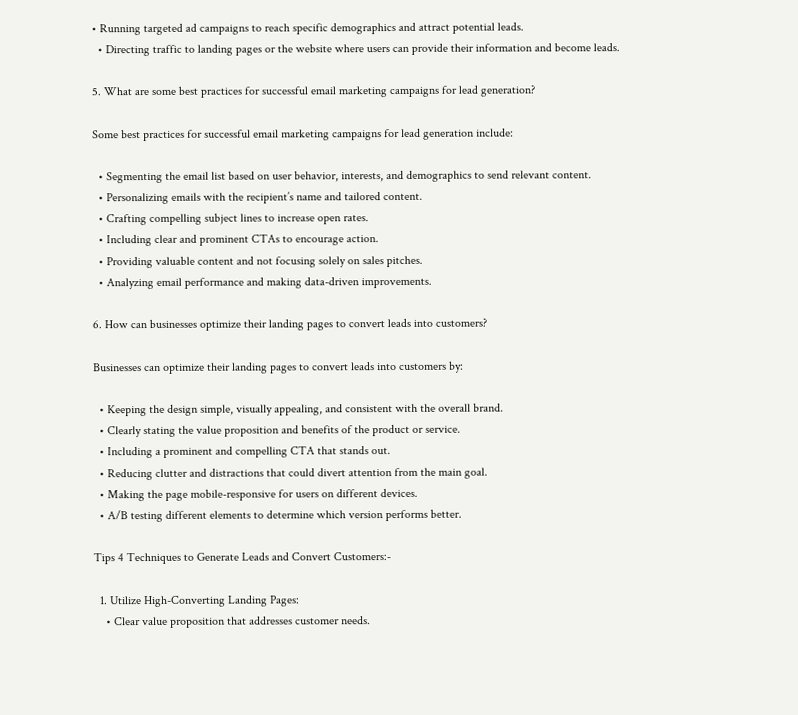• Running targeted ad campaigns to reach specific demographics and attract potential leads.
  • Directing traffic to landing pages or the website where users can provide their information and become leads.

5. What are some best practices for successful email marketing campaigns for lead generation?

Some best practices for successful email marketing campaigns for lead generation include:

  • Segmenting the email list based on user behavior, interests, and demographics to send relevant content.
  • Personalizing emails with the recipient’s name and tailored content.
  • Crafting compelling subject lines to increase open rates.
  • Including clear and prominent CTAs to encourage action.
  • Providing valuable content and not focusing solely on sales pitches.
  • Analyzing email performance and making data-driven improvements.

6. How can businesses optimize their landing pages to convert leads into customers?

Businesses can optimize their landing pages to convert leads into customers by:

  • Keeping the design simple, visually appealing, and consistent with the overall brand.
  • Clearly stating the value proposition and benefits of the product or service.
  • Including a prominent and compelling CTA that stands out.
  • Reducing clutter and distractions that could divert attention from the main goal.
  • Making the page mobile-responsive for users on different devices.
  • A/B testing different elements to determine which version performs better.

Tips 4 Techniques to Generate Leads and Convert Customers:-

  1. Utilize High-Converting Landing Pages:
    • Clear value proposition that addresses customer needs.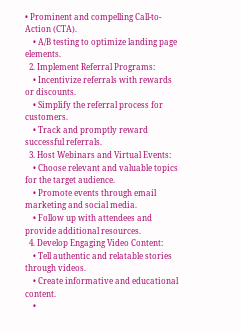• Prominent and compelling Call-to-Action (CTA).
    • A/B testing to optimize landing page elements.
  2. Implement Referral Programs:
    • Incentivize referrals with rewards or discounts.
    • Simplify the referral process for customers.
    • Track and promptly reward successful referrals.
  3. Host Webinars and Virtual Events:
    • Choose relevant and valuable topics for the target audience.
    • Promote events through email marketing and social media.
    • Follow up with attendees and provide additional resources.
  4. Develop Engaging Video Content:
    • Tell authentic and relatable stories through videos.
    • Create informative and educational content.
    •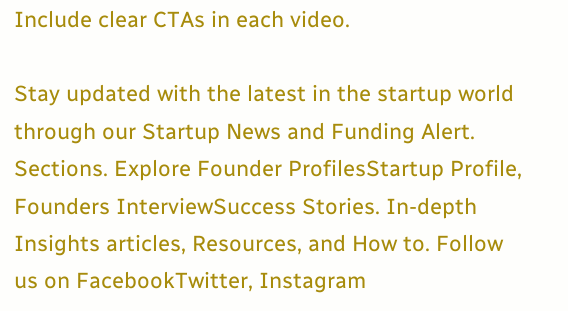Include clear CTAs in each video.

Stay updated with the latest in the startup world through our Startup News and Funding Alert. Sections. Explore Founder ProfilesStartup Profile, Founders InterviewSuccess Stories. In-depth Insights articles, Resources, and How to. Follow us on FacebookTwitter, Instagram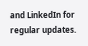and LinkedIn for regular updates.